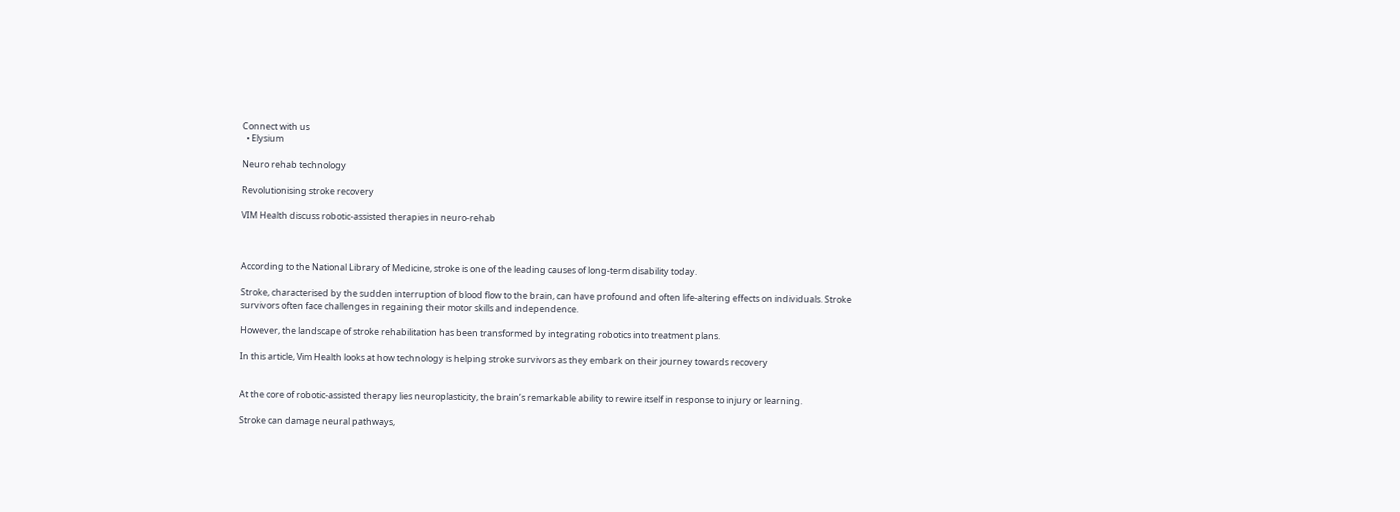Connect with us
  • Elysium

Neuro rehab technology

Revolutionising stroke recovery

VIM Health discuss robotic-assisted therapies in neuro-rehab



According to the National Library of Medicine, stroke is one of the leading causes of long-term disability today.

Stroke, characterised by the sudden interruption of blood flow to the brain, can have profound and often life-altering effects on individuals. Stroke survivors often face challenges in regaining their motor skills and independence.

However, the landscape of stroke rehabilitation has been transformed by integrating robotics into treatment plans.

In this article, Vim Health looks at how technology is helping stroke survivors as they embark on their journey towards recovery


At the core of robotic-assisted therapy lies neuroplasticity, the brain’s remarkable ability to rewire itself in response to injury or learning.

Stroke can damage neural pathways,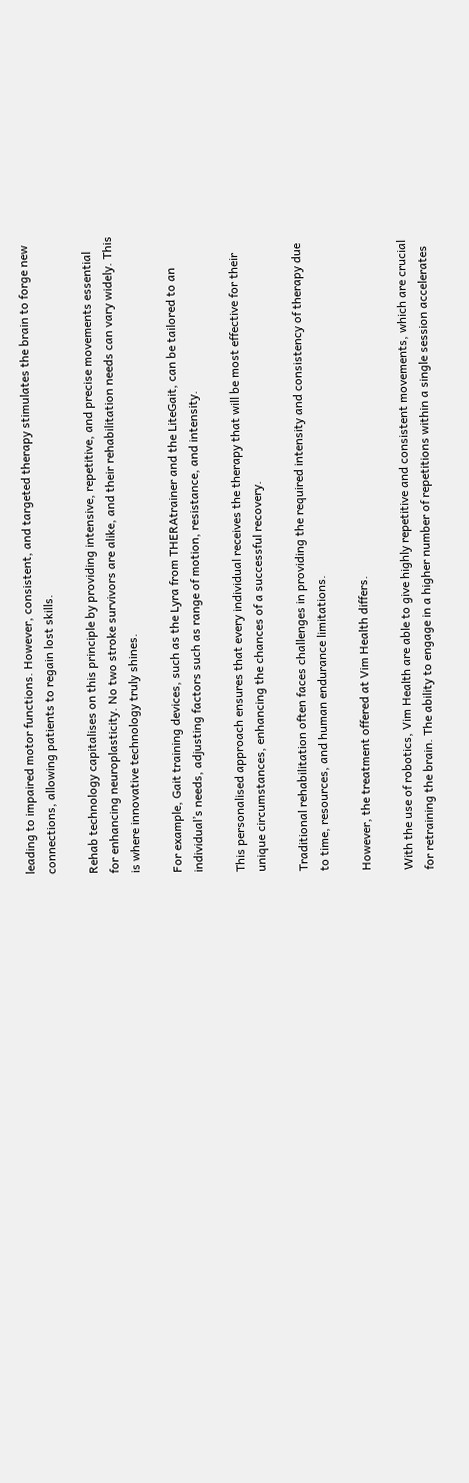leading to impaired motor functions. However, consistent, and targeted therapy stimulates the brain to forge new connections, allowing patients to regain lost skills.

Rehab technology capitalises on this principle by providing intensive, repetitive, and precise movements essential for enhancing neuroplasticity. No two stroke survivors are alike, and their rehabilitation needs can vary widely. This is where innovative technology truly shines.

For example, Gait training devices, such as the Lyra from THERAtrainer and the LiteGait, can be tailored to an individual’s needs, adjusting factors such as range of motion, resistance, and intensity.

This personalised approach ensures that every individual receives the therapy that will be most effective for their unique circumstances, enhancing the chances of a successful recovery.

Traditional rehabilitation often faces challenges in providing the required intensity and consistency of therapy due to time, resources, and human endurance limitations.

However, the treatment offered at Vim Health differs.

With the use of robotics, Vim Health are able to give highly repetitive and consistent movements, which are crucial for retraining the brain. The ability to engage in a higher number of repetitions within a single session accelerates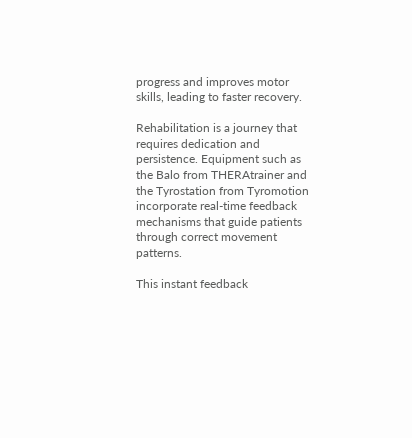progress and improves motor skills, leading to faster recovery.

Rehabilitation is a journey that requires dedication and persistence. Equipment such as the Balo from THERAtrainer and the Tyrostation from Tyromotion incorporate real-time feedback mechanisms that guide patients through correct movement patterns.

This instant feedback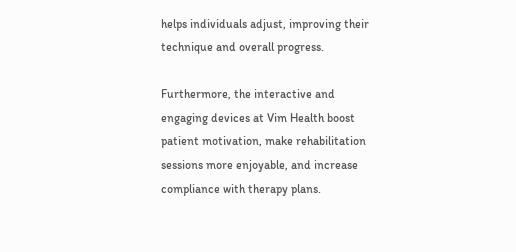helps individuals adjust, improving their technique and overall progress.

Furthermore, the interactive and engaging devices at Vim Health boost patient motivation, make rehabilitation sessions more enjoyable, and increase compliance with therapy plans.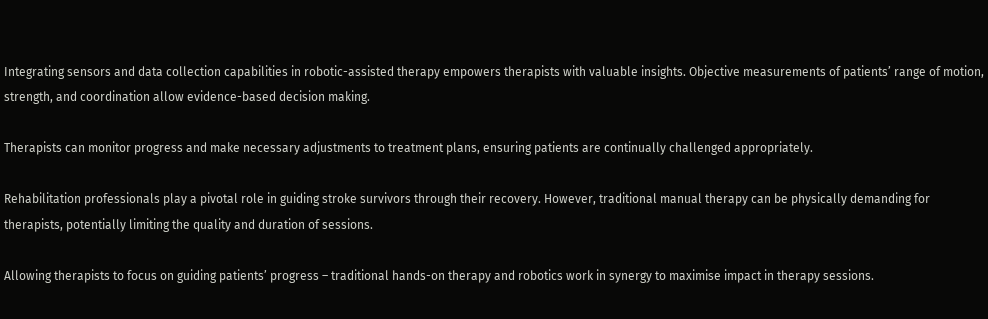Integrating sensors and data collection capabilities in robotic-assisted therapy empowers therapists with valuable insights. Objective measurements of patients’ range of motion, strength, and coordination allow evidence-based decision making.

Therapists can monitor progress and make necessary adjustments to treatment plans, ensuring patients are continually challenged appropriately.

Rehabilitation professionals play a pivotal role in guiding stroke survivors through their recovery. However, traditional manual therapy can be physically demanding for therapists, potentially limiting the quality and duration of sessions.

Allowing therapists to focus on guiding patients’ progress – traditional hands-on therapy and robotics work in synergy to maximise impact in therapy sessions.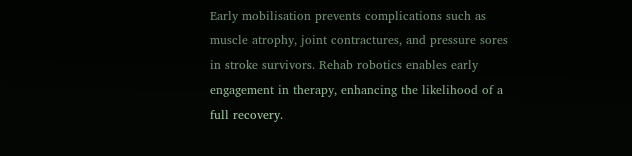Early mobilisation prevents complications such as muscle atrophy, joint contractures, and pressure sores in stroke survivors. Rehab robotics enables early engagement in therapy, enhancing the likelihood of a full recovery.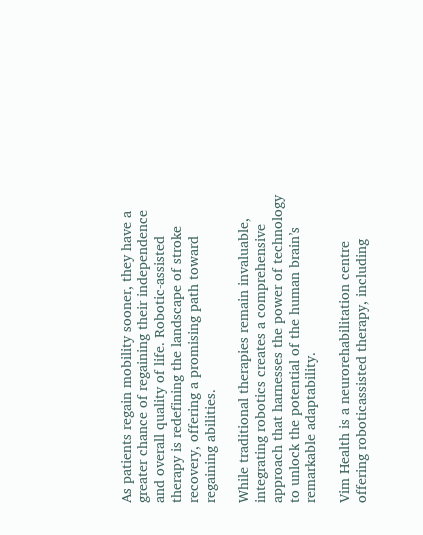As patients regain mobility sooner, they have a greater chance of regaining their independence and overall quality of life. Robotic-assisted therapy is redefining the landscape of stroke recovery, offering a promising path toward regaining abilities.

While traditional therapies remain invaluable, integrating robotics creates a comprehensive approach that harnesses the power of technology to unlock the potential of the human brain’s remarkable adaptability.

Vim Health is a neurorehabilitation centre offering roboticassisted therapy, including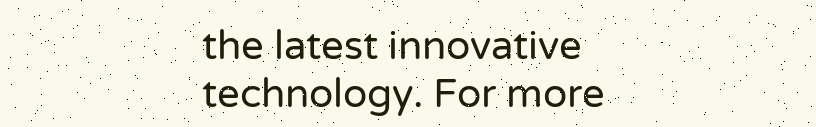the latest innovative technology. For more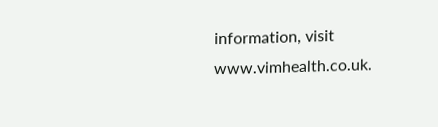information, visit www.vimhealth.co.uk.